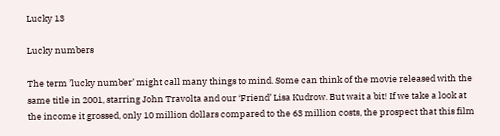Lucky 13

Lucky numbers

The term ’lucky number’ might call many things to mind. Some can think of the movie released with the same title in 2001, starring John Travolta and our ‘Friend’ Lisa Kudrow. But wait a bit! If we take a look at the income it grossed, only 10 million dollars compared to the 63 million costs, the prospect that this film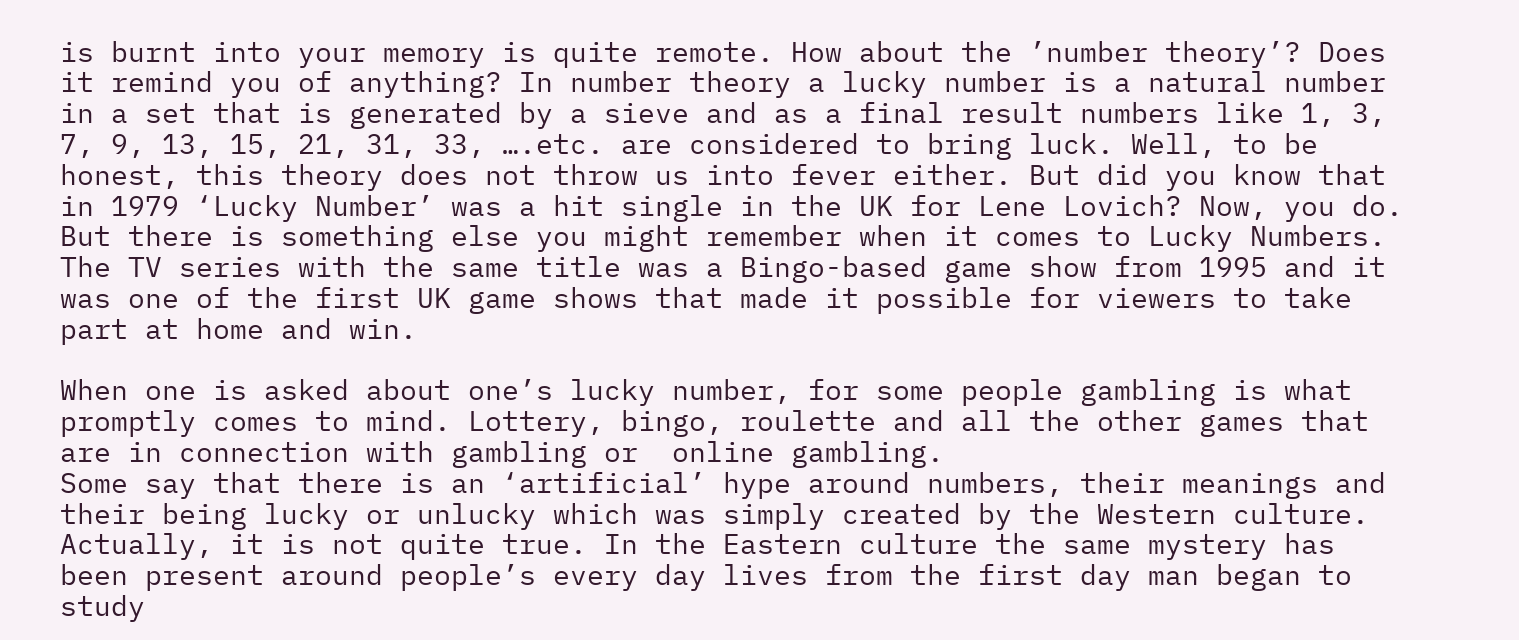is burnt into your memory is quite remote. How about the ’number theory’? Does it remind you of anything? In number theory a lucky number is a natural number in a set that is generated by a sieve and as a final result numbers like 1, 3, 7, 9, 13, 15, 21, 31, 33, ….etc. are considered to bring luck. Well, to be honest, this theory does not throw us into fever either. But did you know that in 1979 ‘Lucky Number’ was a hit single in the UK for Lene Lovich? Now, you do. But there is something else you might remember when it comes to Lucky Numbers. The TV series with the same title was a Bingo-based game show from 1995 and it was one of the first UK game shows that made it possible for viewers to take part at home and win.

When one is asked about one’s lucky number, for some people gambling is what promptly comes to mind. Lottery, bingo, roulette and all the other games that are in connection with gambling or  online gambling.
Some say that there is an ‘artificial’ hype around numbers, their meanings and their being lucky or unlucky which was simply created by the Western culture. Actually, it is not quite true. In the Eastern culture the same mystery has been present around people’s every day lives from the first day man began to study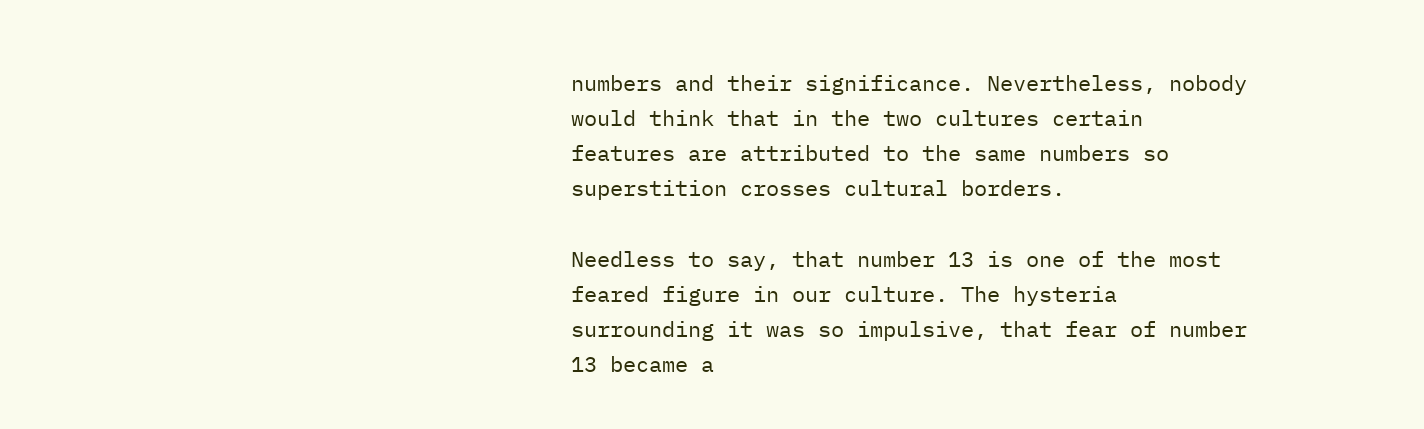numbers and their significance. Nevertheless, nobody would think that in the two cultures certain features are attributed to the same numbers so superstition crosses cultural borders.

Needless to say, that number 13 is one of the most feared figure in our culture. The hysteria surrounding it was so impulsive, that fear of number 13 became a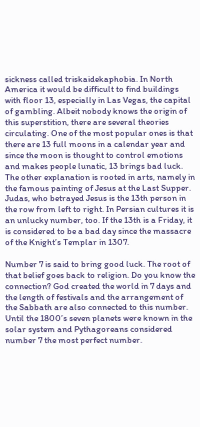sickness called triskaidekaphobia. In North America it would be difficult to find buildings with floor 13, especially in Las Vegas, the capital of gambling. Albeit nobody knows the origin of this superstition, there are several theories circulating. One of the most popular ones is that there are 13 full moons in a calendar year and since the moon is thought to control emotions and makes people lunatic, 13 brings bad luck. The other explanation is rooted in arts, namely in the famous painting of Jesus at the Last Supper. Judas, who betrayed Jesus is the 13th person in the row from left to right. In Persian cultures it is an unlucky number, too. If the 13th is a Friday, it is considered to be a bad day since the massacre of the Knight’s Templar in 1307.

Number 7 is said to bring good luck. The root of that belief goes back to religion. Do you know the connection? God created the world in 7 days and the length of festivals and the arrangement of the Sabbath are also connected to this number. Until the 1800’s seven planets were known in the solar system and Pythagoreans considered number 7 the most perfect number.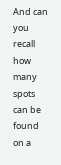And can you recall how many spots can be found on a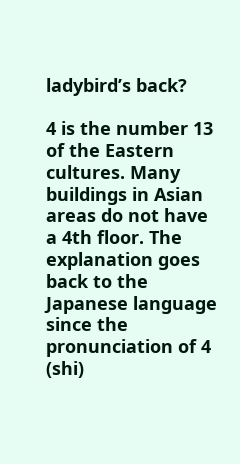ladybird’s back?

4 is the number 13 of the Eastern cultures. Many buildings in Asian areas do not have a 4th floor. The explanation goes back to the Japanese language since the pronunciation of 4 (shi)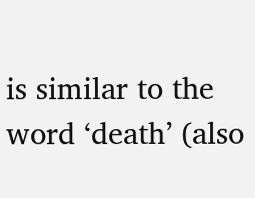is similar to the word ‘death’ (also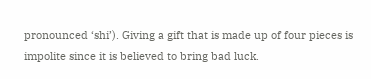pronounced ‘shi’). Giving a gift that is made up of four pieces is impolite since it is believed to bring bad luck.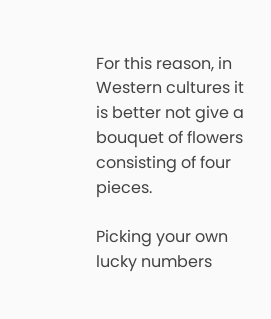For this reason, in Western cultures it is better not give a bouquet of flowers consisting of four pieces.

Picking your own lucky numbers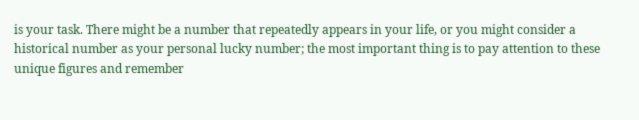is your task. There might be a number that repeatedly appears in your life, or you might consider a historical number as your personal lucky number; the most important thing is to pay attention to these unique figures and remember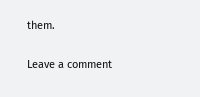them.

Leave a comment